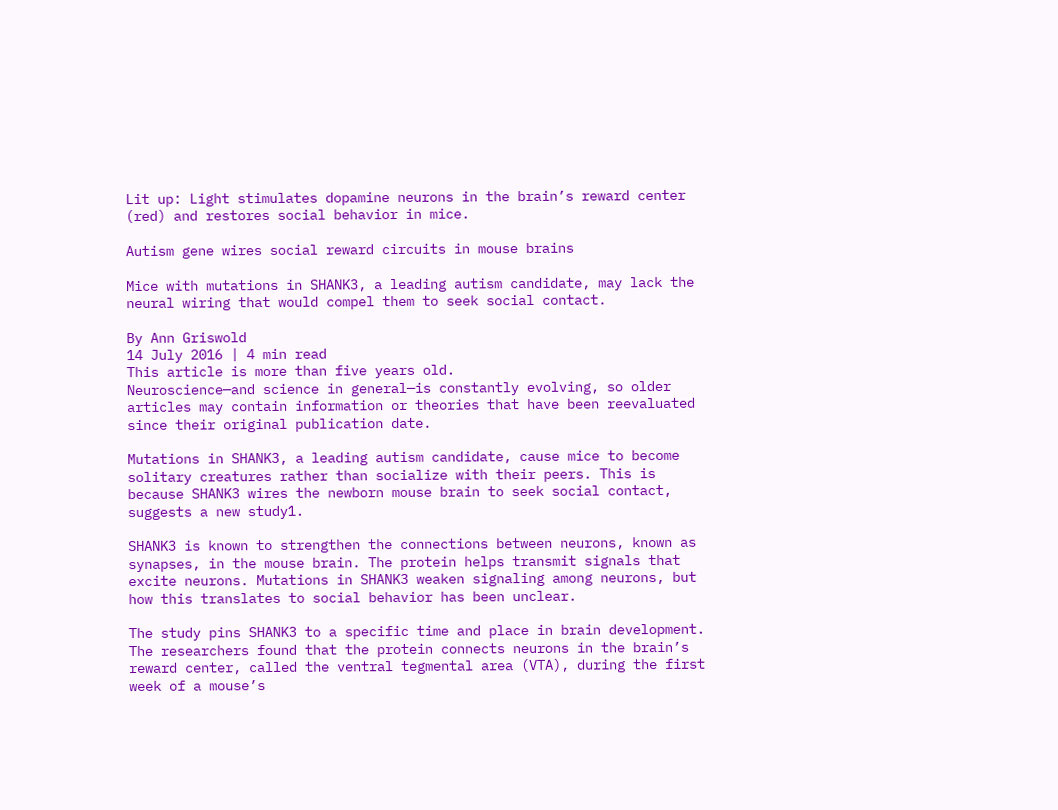Lit up: Light stimulates dopamine neurons in the brain’s reward center (red) and restores social behavior in mice.

Autism gene wires social reward circuits in mouse brains

Mice with mutations in SHANK3, a leading autism candidate, may lack the neural wiring that would compel them to seek social contact.

By Ann Griswold
14 July 2016 | 4 min read
This article is more than five years old.
Neuroscience—and science in general—is constantly evolving, so older articles may contain information or theories that have been reevaluated since their original publication date.

Mutations in SHANK3, a leading autism candidate, cause mice to become solitary creatures rather than socialize with their peers. This is because SHANK3 wires the newborn mouse brain to seek social contact, suggests a new study1.

SHANK3 is known to strengthen the connections between neurons, known as synapses, in the mouse brain. The protein helps transmit signals that excite neurons. Mutations in SHANK3 weaken signaling among neurons, but how this translates to social behavior has been unclear.

The study pins SHANK3 to a specific time and place in brain development. The researchers found that the protein connects neurons in the brain’s reward center, called the ventral tegmental area (VTA), during the first week of a mouse’s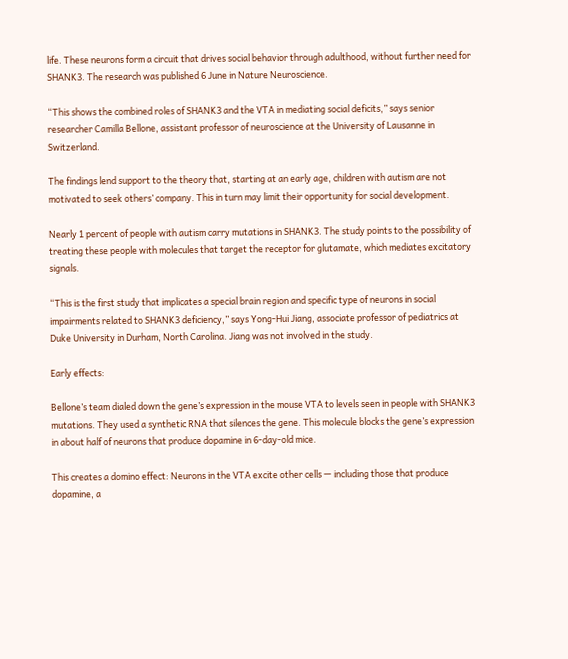life. These neurons form a circuit that drives social behavior through adulthood, without further need for SHANK3. The research was published 6 June in Nature Neuroscience.

“This shows the combined roles of SHANK3 and the VTA in mediating social deficits,” says senior researcher Camilla Bellone, assistant professor of neuroscience at the University of Lausanne in Switzerland.

The findings lend support to the theory that, starting at an early age, children with autism are not motivated to seek others’ company. This in turn may limit their opportunity for social development.

Nearly 1 percent of people with autism carry mutations in SHANK3. The study points to the possibility of treating these people with molecules that target the receptor for glutamate, which mediates excitatory signals.

“This is the first study that implicates a special brain region and specific type of neurons in social impairments related to SHANK3 deficiency,” says Yong-Hui Jiang, associate professor of pediatrics at Duke University in Durham, North Carolina. Jiang was not involved in the study.

Early effects:

Bellone’s team dialed down the gene’s expression in the mouse VTA to levels seen in people with SHANK3 mutations. They used a synthetic RNA that silences the gene. This molecule blocks the gene’s expression in about half of neurons that produce dopamine in 6-day-old mice.

This creates a domino effect: Neurons in the VTA excite other cells — including those that produce dopamine, a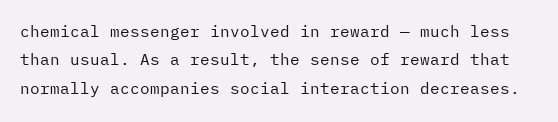chemical messenger involved in reward — much less than usual. As a result, the sense of reward that normally accompanies social interaction decreases.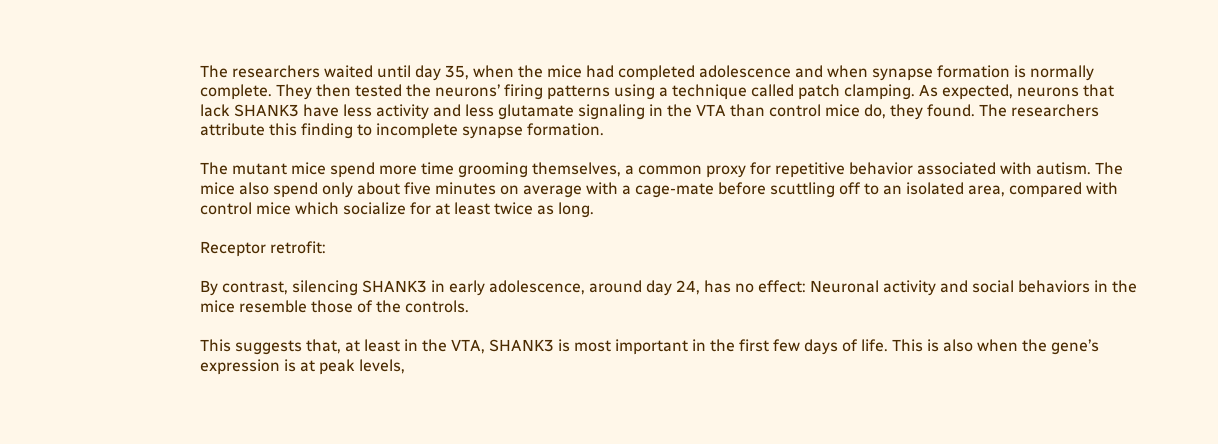The researchers waited until day 35, when the mice had completed adolescence and when synapse formation is normally complete. They then tested the neurons’ firing patterns using a technique called patch clamping. As expected, neurons that lack SHANK3 have less activity and less glutamate signaling in the VTA than control mice do, they found. The researchers attribute this finding to incomplete synapse formation.

The mutant mice spend more time grooming themselves, a common proxy for repetitive behavior associated with autism. The mice also spend only about five minutes on average with a cage-mate before scuttling off to an isolated area, compared with control mice which socialize for at least twice as long.

Receptor retrofit:

By contrast, silencing SHANK3 in early adolescence, around day 24, has no effect: Neuronal activity and social behaviors in the mice resemble those of the controls.

This suggests that, at least in the VTA, SHANK3 is most important in the first few days of life. This is also when the gene’s expression is at peak levels,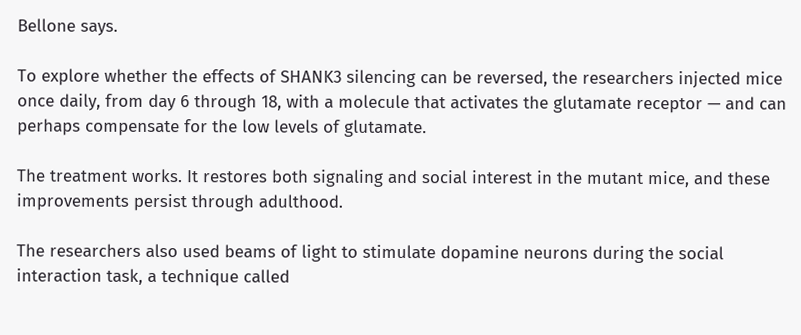Bellone says.

To explore whether the effects of SHANK3 silencing can be reversed, the researchers injected mice once daily, from day 6 through 18, with a molecule that activates the glutamate receptor — and can perhaps compensate for the low levels of glutamate.

The treatment works. It restores both signaling and social interest in the mutant mice, and these improvements persist through adulthood.

The researchers also used beams of light to stimulate dopamine neurons during the social interaction task, a technique called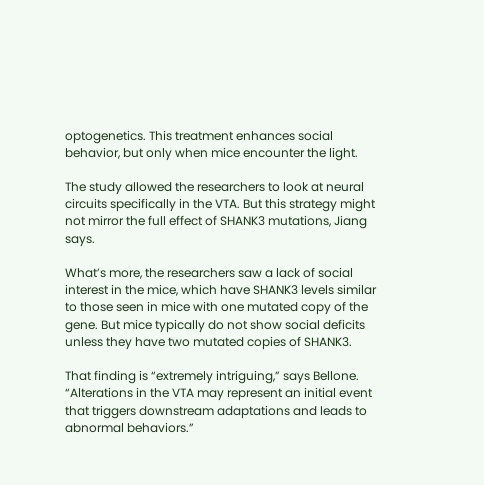optogenetics. This treatment enhances social behavior, but only when mice encounter the light.

The study allowed the researchers to look at neural circuits specifically in the VTA. But this strategy might not mirror the full effect of SHANK3 mutations, Jiang says.

What’s more, the researchers saw a lack of social interest in the mice, which have SHANK3 levels similar to those seen in mice with one mutated copy of the gene. But mice typically do not show social deficits unless they have two mutated copies of SHANK3.

That finding is “extremely intriguing,” says Bellone. “Alterations in the VTA may represent an initial event that triggers downstream adaptations and leads to abnormal behaviors.”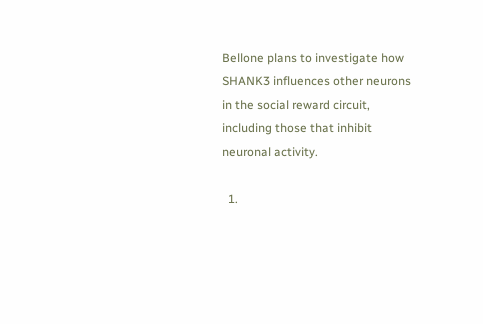Bellone plans to investigate how SHANK3 influences other neurons in the social reward circuit, including those that inhibit neuronal activity.

  1.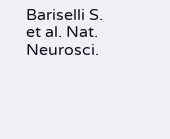Bariselli S. et al. Nat. Neurosci.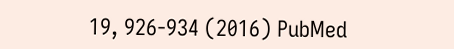19, 926-934 (2016) PubMed